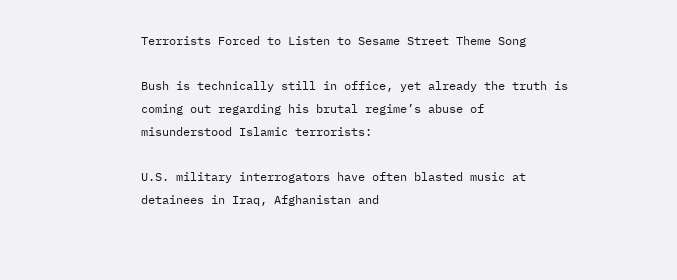Terrorists Forced to Listen to Sesame Street Theme Song

Bush is technically still in office, yet already the truth is coming out regarding his brutal regime’s abuse of misunderstood Islamic terrorists:

U.S. military interrogators have often blasted music at detainees in Iraq, Afghanistan and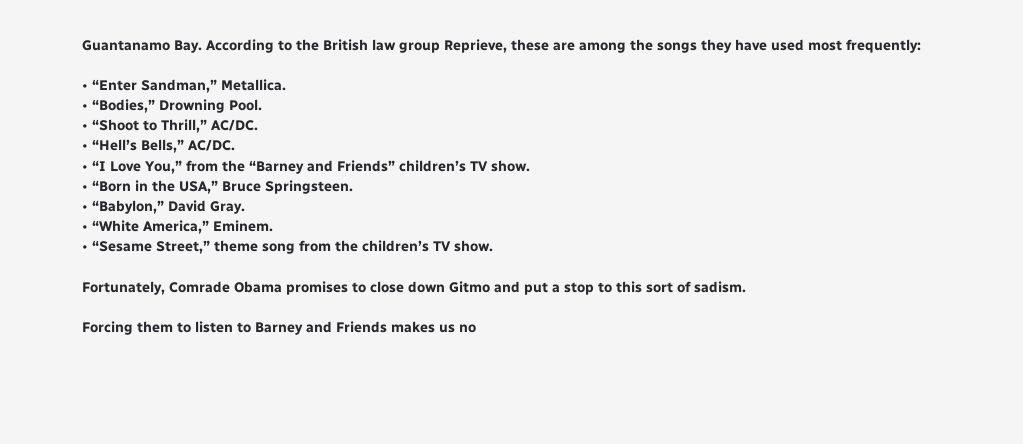Guantanamo Bay. According to the British law group Reprieve, these are among the songs they have used most frequently:

• “Enter Sandman,” Metallica.
• “Bodies,” Drowning Pool.
• “Shoot to Thrill,” AC/DC.
• “Hell’s Bells,” AC/DC.
• “I Love You,” from the “Barney and Friends” children’s TV show.
• “Born in the USA,” Bruce Springsteen.
• “Babylon,” David Gray.
• “White America,” Eminem.
• “Sesame Street,” theme song from the children’s TV show.

Fortunately, Comrade Obama promises to close down Gitmo and put a stop to this sort of sadism.

Forcing them to listen to Barney and Friends makes us no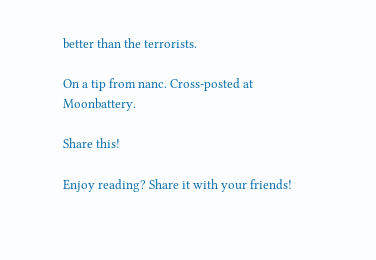better than the terrorists.

On a tip from nanc. Cross-posted at Moonbattery.

Share this!

Enjoy reading? Share it with your friends!